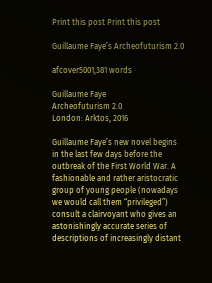Print this post Print this post

Guillaume Faye’s Archeofuturism 2.0

afcover5001,381 words

Guillaume Faye
Archeofuturism 2.0
London: Arktos, 2016

Guillaume Faye’s new novel begins in the last few days before the outbreak of the First World War. A fashionable and rather aristocratic group of young people (nowadays we would call them “privileged”) consult a clairvoyant who gives an astonishingly accurate series of descriptions of increasingly distant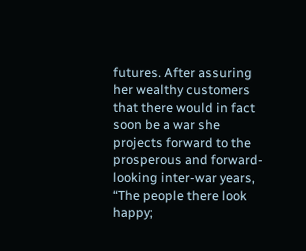futures. After assuring her wealthy customers that there would in fact soon be a war she projects forward to the prosperous and forward-looking inter-war years, “The people there look happy;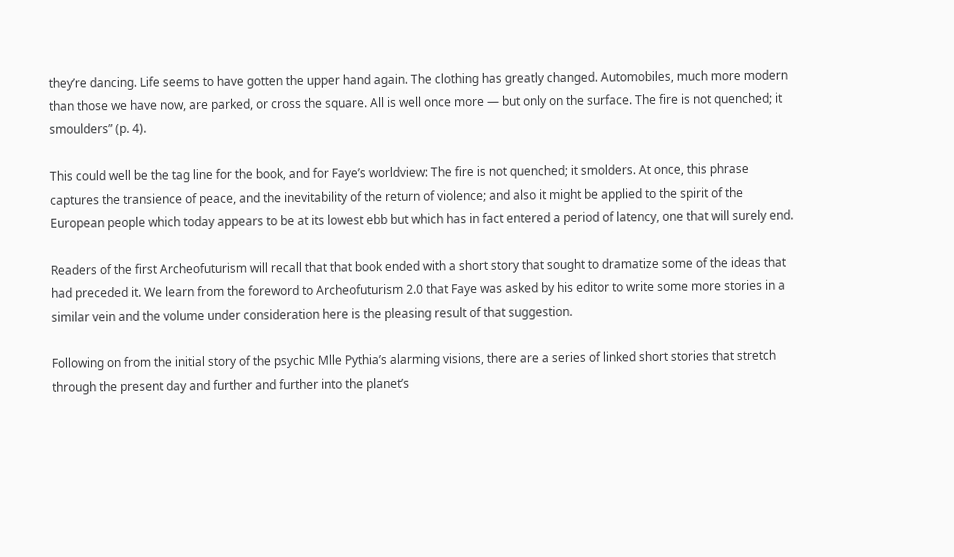they’re dancing. Life seems to have gotten the upper hand again. The clothing has greatly changed. Automobiles, much more modern than those we have now, are parked, or cross the square. All is well once more — but only on the surface. The fire is not quenched; it smoulders” (p. 4).

This could well be the tag line for the book, and for Faye’s worldview: The fire is not quenched; it smolders. At once, this phrase captures the transience of peace, and the inevitability of the return of violence; and also it might be applied to the spirit of the European people which today appears to be at its lowest ebb but which has in fact entered a period of latency, one that will surely end.

Readers of the first Archeofuturism will recall that that book ended with a short story that sought to dramatize some of the ideas that had preceded it. We learn from the foreword to Archeofuturism 2.0 that Faye was asked by his editor to write some more stories in a similar vein and the volume under consideration here is the pleasing result of that suggestion.

Following on from the initial story of the psychic Mlle Pythia’s alarming visions, there are a series of linked short stories that stretch through the present day and further and further into the planet’s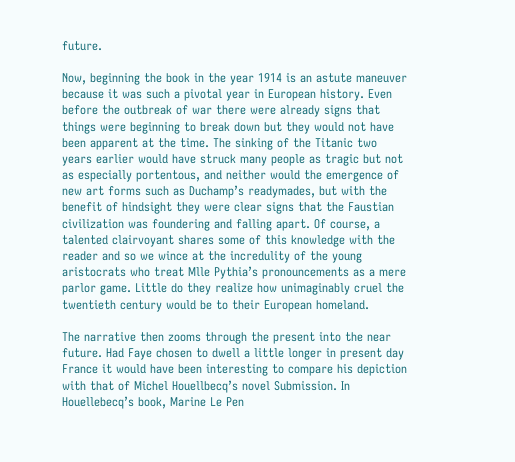future.

Now, beginning the book in the year 1914 is an astute maneuver because it was such a pivotal year in European history. Even before the outbreak of war there were already signs that things were beginning to break down but they would not have been apparent at the time. The sinking of the Titanic two years earlier would have struck many people as tragic but not as especially portentous, and neither would the emergence of new art forms such as Duchamp’s readymades, but with the benefit of hindsight they were clear signs that the Faustian civilization was foundering and falling apart. Of course, a talented clairvoyant shares some of this knowledge with the reader and so we wince at the incredulity of the young aristocrats who treat Mlle Pythia’s pronouncements as a mere parlor game. Little do they realize how unimaginably cruel the twentieth century would be to their European homeland.

The narrative then zooms through the present into the near future. Had Faye chosen to dwell a little longer in present day France it would have been interesting to compare his depiction with that of Michel Houellbecq’s novel Submission. In Houellebecq’s book, Marine Le Pen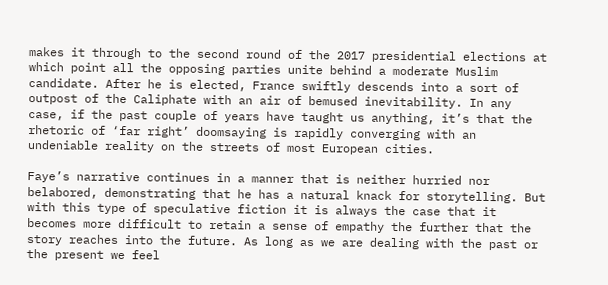makes it through to the second round of the 2017 presidential elections at which point all the opposing parties unite behind a moderate Muslim candidate. After he is elected, France swiftly descends into a sort of outpost of the Caliphate with an air of bemused inevitability. In any case, if the past couple of years have taught us anything, it’s that the rhetoric of ‘far right’ doomsaying is rapidly converging with an undeniable reality on the streets of most European cities.

Faye’s narrative continues in a manner that is neither hurried nor belabored, demonstrating that he has a natural knack for storytelling. But with this type of speculative fiction it is always the case that it becomes more difficult to retain a sense of empathy the further that the story reaches into the future. As long as we are dealing with the past or the present we feel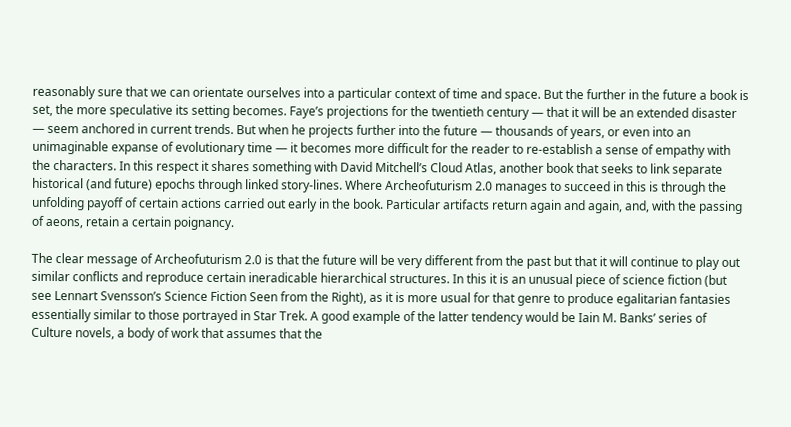reasonably sure that we can orientate ourselves into a particular context of time and space. But the further in the future a book is set, the more speculative its setting becomes. Faye’s projections for the twentieth century — that it will be an extended disaster — seem anchored in current trends. But when he projects further into the future — thousands of years, or even into an unimaginable expanse of evolutionary time — it becomes more difficult for the reader to re-establish a sense of empathy with the characters. In this respect it shares something with David Mitchell’s Cloud Atlas, another book that seeks to link separate historical (and future) epochs through linked story-lines. Where Archeofuturism 2.0 manages to succeed in this is through the unfolding payoff of certain actions carried out early in the book. Particular artifacts return again and again, and, with the passing of aeons, retain a certain poignancy.

The clear message of Archeofuturism 2.0 is that the future will be very different from the past but that it will continue to play out similar conflicts and reproduce certain ineradicable hierarchical structures. In this it is an unusual piece of science fiction (but see Lennart Svensson’s Science Fiction Seen from the Right), as it is more usual for that genre to produce egalitarian fantasies essentially similar to those portrayed in Star Trek. A good example of the latter tendency would be Iain M. Banks’ series of Culture novels, a body of work that assumes that the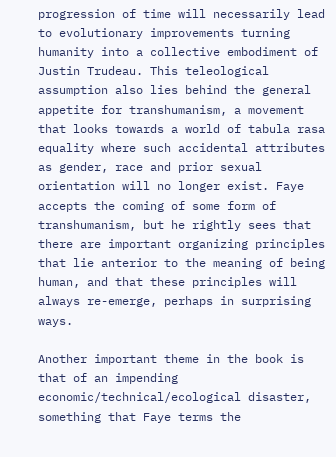progression of time will necessarily lead to evolutionary improvements turning humanity into a collective embodiment of Justin Trudeau. This teleological assumption also lies behind the general appetite for transhumanism, a movement that looks towards a world of tabula rasa equality where such accidental attributes as gender, race and prior sexual orientation will no longer exist. Faye accepts the coming of some form of transhumanism, but he rightly sees that there are important organizing principles that lie anterior to the meaning of being human, and that these principles will always re-emerge, perhaps in surprising ways.

Another important theme in the book is that of an impending economic/technical/ecological disaster, something that Faye terms the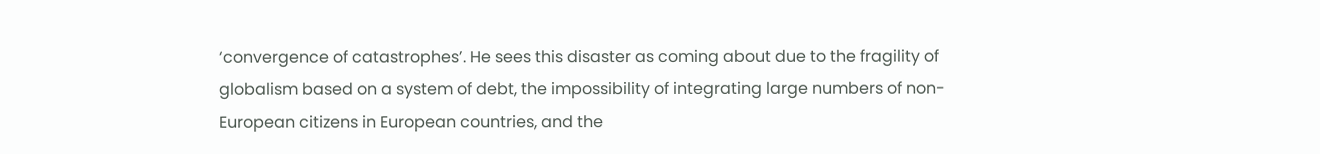‘convergence of catastrophes’. He sees this disaster as coming about due to the fragility of globalism based on a system of debt, the impossibility of integrating large numbers of non-European citizens in European countries, and the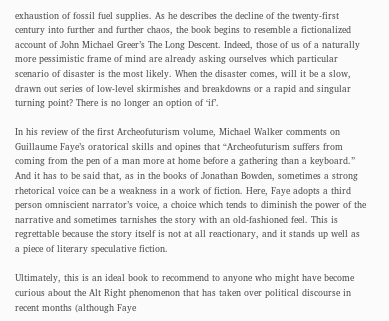exhaustion of fossil fuel supplies. As he describes the decline of the twenty-first century into further and further chaos, the book begins to resemble a fictionalized account of John Michael Greer’s The Long Descent. Indeed, those of us of a naturally more pessimistic frame of mind are already asking ourselves which particular scenario of disaster is the most likely. When the disaster comes, will it be a slow, drawn out series of low-level skirmishes and breakdowns or a rapid and singular turning point? There is no longer an option of ‘if’.

In his review of the first Archeofuturism volume, Michael Walker comments on Guillaume Faye’s oratorical skills and opines that “Archeofuturism suffers from coming from the pen of a man more at home before a gathering than a keyboard.” And it has to be said that, as in the books of Jonathan Bowden, sometimes a strong rhetorical voice can be a weakness in a work of fiction. Here, Faye adopts a third person omniscient narrator’s voice, a choice which tends to diminish the power of the narrative and sometimes tarnishes the story with an old-fashioned feel. This is regrettable because the story itself is not at all reactionary, and it stands up well as a piece of literary speculative fiction.

Ultimately, this is an ideal book to recommend to anyone who might have become curious about the Alt Right phenomenon that has taken over political discourse in recent months (although Faye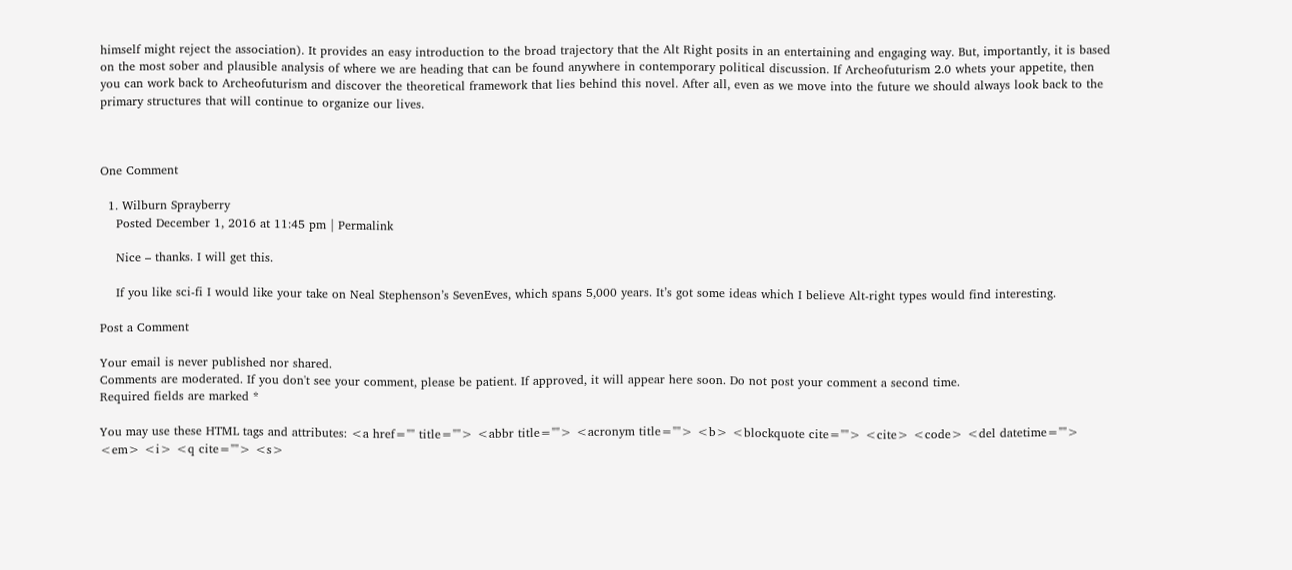himself might reject the association). It provides an easy introduction to the broad trajectory that the Alt Right posits in an entertaining and engaging way. But, importantly, it is based on the most sober and plausible analysis of where we are heading that can be found anywhere in contemporary political discussion. If Archeofuturism 2.0 whets your appetite, then you can work back to Archeofuturism and discover the theoretical framework that lies behind this novel. After all, even as we move into the future we should always look back to the primary structures that will continue to organize our lives.



One Comment

  1. Wilburn Sprayberry
    Posted December 1, 2016 at 11:45 pm | Permalink

    Nice – thanks. I will get this.

    If you like sci-fi I would like your take on Neal Stephenson’s SevenEves, which spans 5,000 years. It’s got some ideas which I believe Alt-right types would find interesting.

Post a Comment

Your email is never published nor shared.
Comments are moderated. If you don't see your comment, please be patient. If approved, it will appear here soon. Do not post your comment a second time.
Required fields are marked *

You may use these HTML tags and attributes: <a href="" title=""> <abbr title=""> <acronym title=""> <b> <blockquote cite=""> <cite> <code> <del datetime=""> <em> <i> <q cite=""> <s>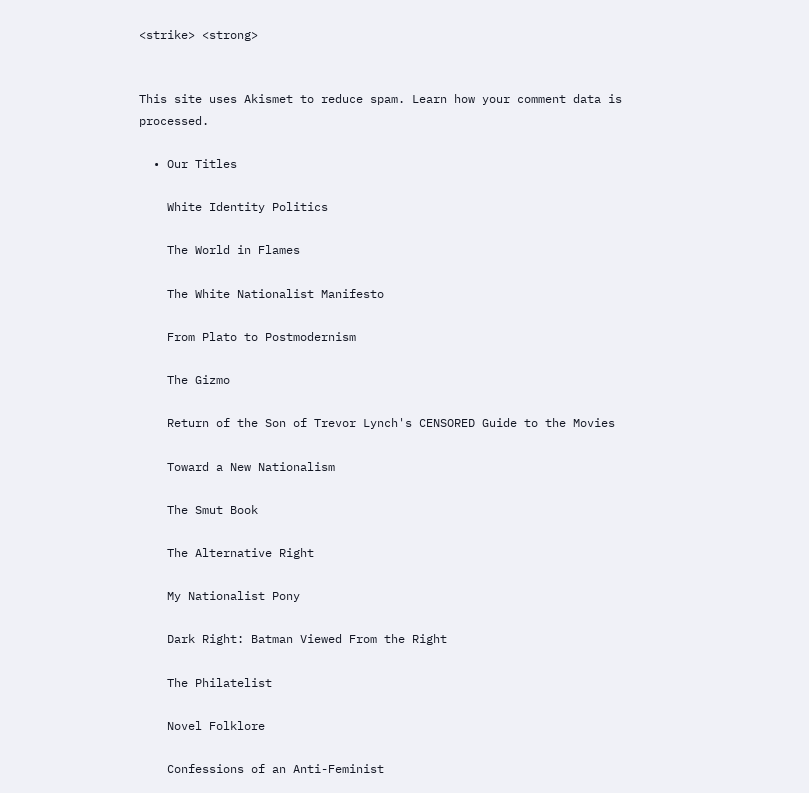<strike> <strong>


This site uses Akismet to reduce spam. Learn how your comment data is processed.

  • Our Titles

    White Identity Politics

    The World in Flames

    The White Nationalist Manifesto

    From Plato to Postmodernism

    The Gizmo

    Return of the Son of Trevor Lynch's CENSORED Guide to the Movies

    Toward a New Nationalism

    The Smut Book

    The Alternative Right

    My Nationalist Pony

    Dark Right: Batman Viewed From the Right

    The Philatelist

    Novel Folklore

    Confessions of an Anti-Feminist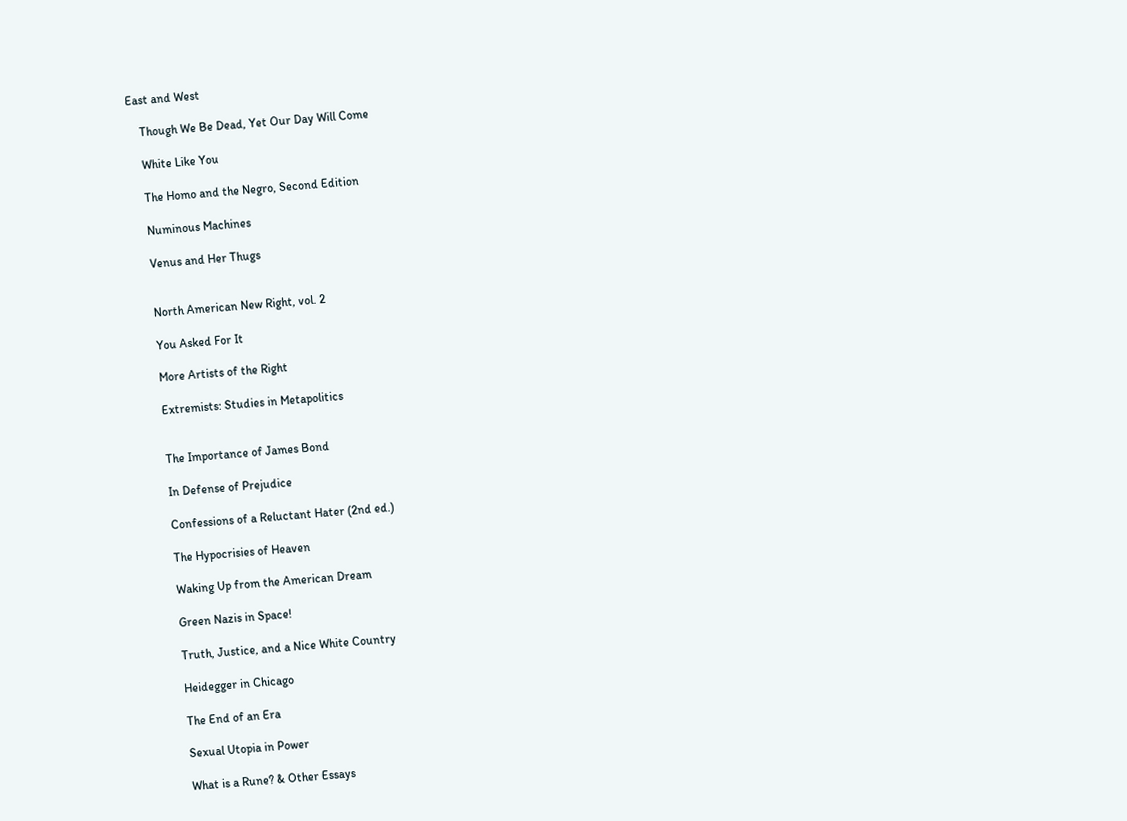East and West

    Though We Be Dead, Yet Our Day Will Come

    White Like You

    The Homo and the Negro, Second Edition

    Numinous Machines

    Venus and Her Thugs


    North American New Right, vol. 2

    You Asked For It

    More Artists of the Right

    Extremists: Studies in Metapolitics


    The Importance of James Bond

    In Defense of Prejudice

    Confessions of a Reluctant Hater (2nd ed.)

    The Hypocrisies of Heaven

    Waking Up from the American Dream

    Green Nazis in Space!

    Truth, Justice, and a Nice White Country

    Heidegger in Chicago

    The End of an Era

    Sexual Utopia in Power

    What is a Rune? & Other Essays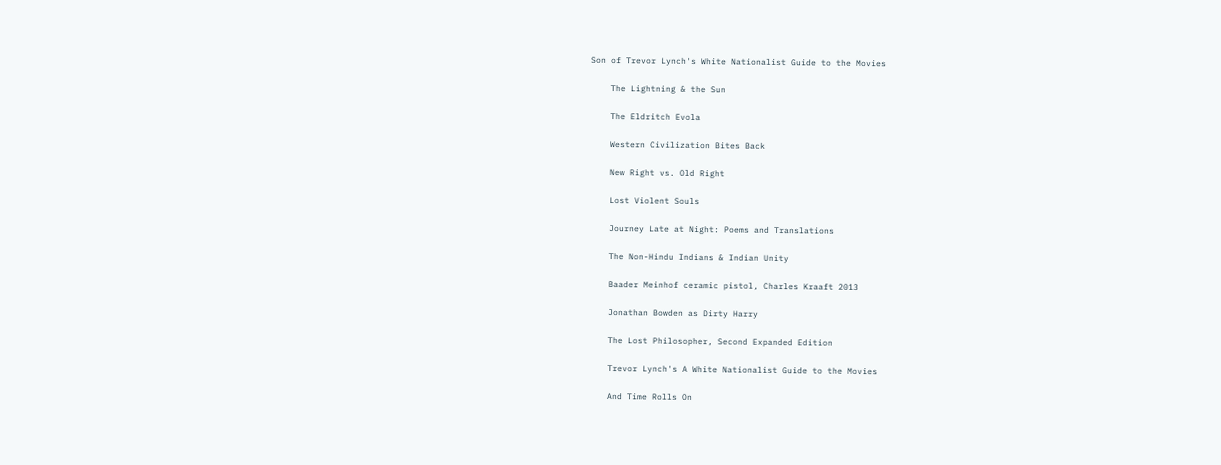Son of Trevor Lynch's White Nationalist Guide to the Movies

    The Lightning & the Sun

    The Eldritch Evola

    Western Civilization Bites Back

    New Right vs. Old Right

    Lost Violent Souls

    Journey Late at Night: Poems and Translations

    The Non-Hindu Indians & Indian Unity

    Baader Meinhof ceramic pistol, Charles Kraaft 2013

    Jonathan Bowden as Dirty Harry

    The Lost Philosopher, Second Expanded Edition

    Trevor Lynch's A White Nationalist Guide to the Movies

    And Time Rolls On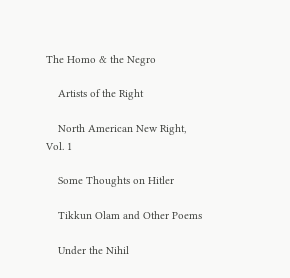The Homo & the Negro

    Artists of the Right

    North American New Right, Vol. 1

    Some Thoughts on Hitler

    Tikkun Olam and Other Poems

    Under the Nihil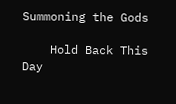Summoning the Gods

    Hold Back This Day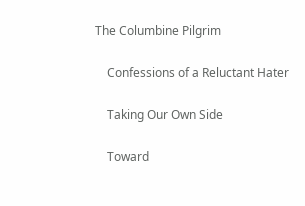The Columbine Pilgrim

    Confessions of a Reluctant Hater

    Taking Our Own Side

    Toward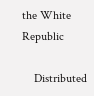the White Republic

    Distributed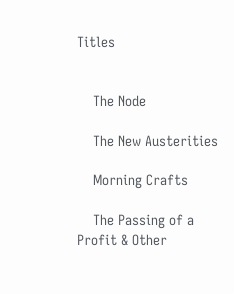Titles


    The Node

    The New Austerities

    Morning Crafts

    The Passing of a Profit & Other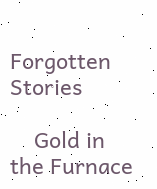Forgotten Stories

    Gold in the Furnace